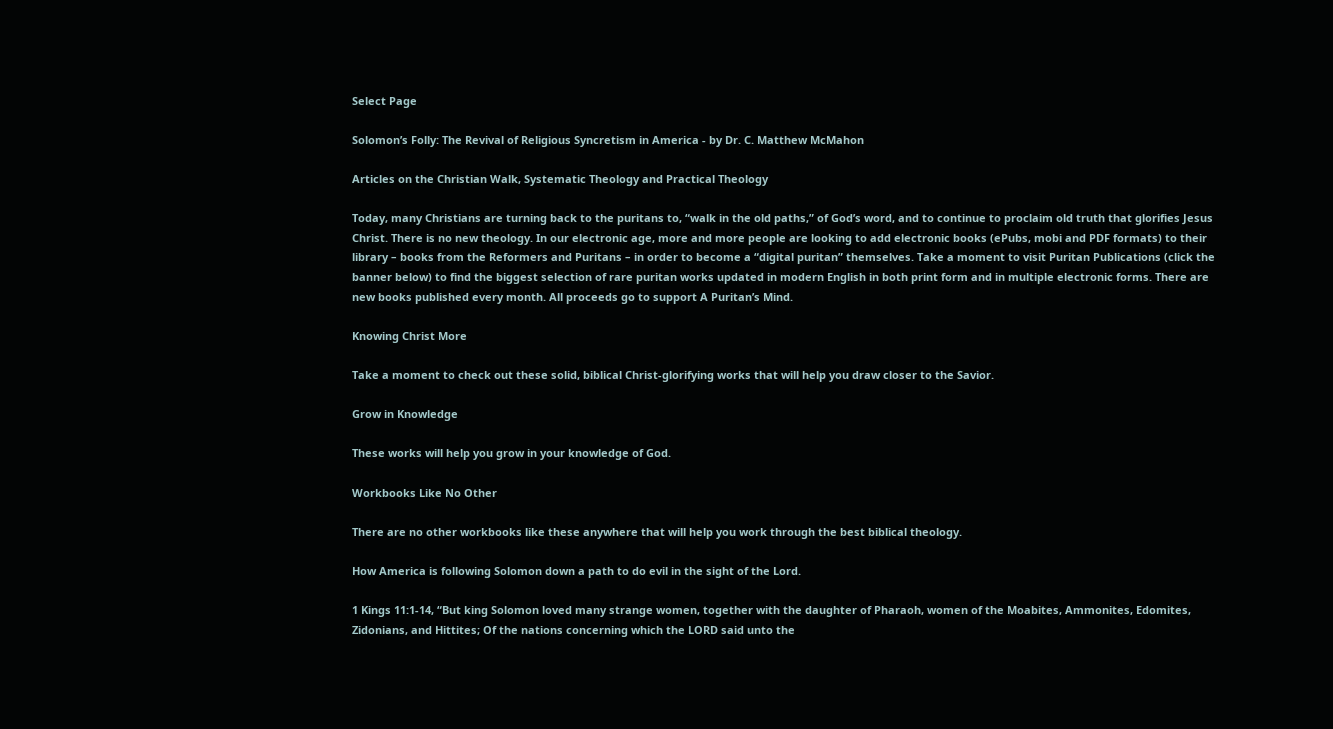Select Page

Solomon’s Folly: The Revival of Religious Syncretism in America - by Dr. C. Matthew McMahon

Articles on the Christian Walk, Systematic Theology and Practical Theology

Today, many Christians are turning back to the puritans to, “walk in the old paths,” of God’s word, and to continue to proclaim old truth that glorifies Jesus Christ. There is no new theology. In our electronic age, more and more people are looking to add electronic books (ePubs, mobi and PDF formats) to their library – books from the Reformers and Puritans – in order to become a “digital puritan” themselves. Take a moment to visit Puritan Publications (click the banner below) to find the biggest selection of rare puritan works updated in modern English in both print form and in multiple electronic forms. There are new books published every month. All proceeds go to support A Puritan’s Mind.

Knowing Christ More

Take a moment to check out these solid, biblical Christ-glorifying works that will help you draw closer to the Savior.

Grow in Knowledge

These works will help you grow in your knowledge of God.

Workbooks Like No Other

There are no other workbooks like these anywhere that will help you work through the best biblical theology.

How America is following Solomon down a path to do evil in the sight of the Lord.

1 Kings 11:1-14, “But king Solomon loved many strange women, together with the daughter of Pharaoh, women of the Moabites, Ammonites, Edomites, Zidonians, and Hittites; Of the nations concerning which the LORD said unto the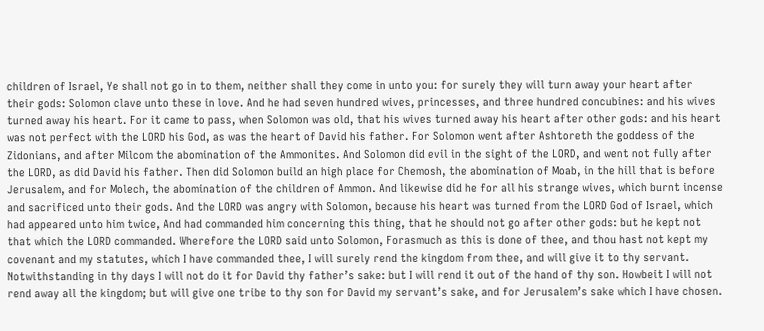children of Israel, Ye shall not go in to them, neither shall they come in unto you: for surely they will turn away your heart after their gods: Solomon clave unto these in love. And he had seven hundred wives, princesses, and three hundred concubines: and his wives turned away his heart. For it came to pass, when Solomon was old, that his wives turned away his heart after other gods: and his heart was not perfect with the LORD his God, as was the heart of David his father. For Solomon went after Ashtoreth the goddess of the Zidonians, and after Milcom the abomination of the Ammonites. And Solomon did evil in the sight of the LORD, and went not fully after the LORD, as did David his father. Then did Solomon build an high place for Chemosh, the abomination of Moab, in the hill that is before Jerusalem, and for Molech, the abomination of the children of Ammon. And likewise did he for all his strange wives, which burnt incense and sacrificed unto their gods. And the LORD was angry with Solomon, because his heart was turned from the LORD God of Israel, which had appeared unto him twice, And had commanded him concerning this thing, that he should not go after other gods: but he kept not that which the LORD commanded. Wherefore the LORD said unto Solomon, Forasmuch as this is done of thee, and thou hast not kept my covenant and my statutes, which I have commanded thee, I will surely rend the kingdom from thee, and will give it to thy servant. Notwithstanding in thy days I will not do it for David thy father’s sake: but I will rend it out of the hand of thy son. Howbeit I will not rend away all the kingdom; but will give one tribe to thy son for David my servant’s sake, and for Jerusalem’s sake which I have chosen.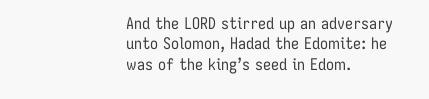And the LORD stirred up an adversary unto Solomon, Hadad the Edomite: he was of the king’s seed in Edom.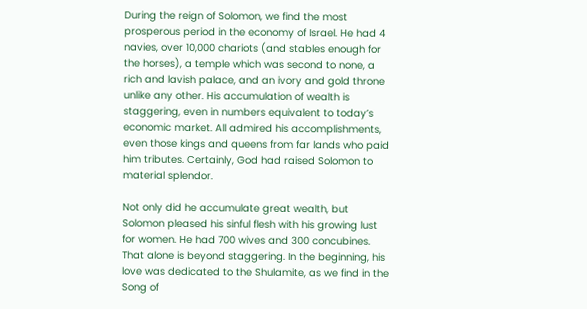During the reign of Solomon, we find the most prosperous period in the economy of Israel. He had 4 navies, over 10,000 chariots (and stables enough for the horses), a temple which was second to none, a rich and lavish palace, and an ivory and gold throne unlike any other. His accumulation of wealth is staggering, even in numbers equivalent to today’s economic market. All admired his accomplishments, even those kings and queens from far lands who paid him tributes. Certainly, God had raised Solomon to material splendor.

Not only did he accumulate great wealth, but Solomon pleased his sinful flesh with his growing lust for women. He had 700 wives and 300 concubines. That alone is beyond staggering. In the beginning, his love was dedicated to the Shulamite, as we find in the Song of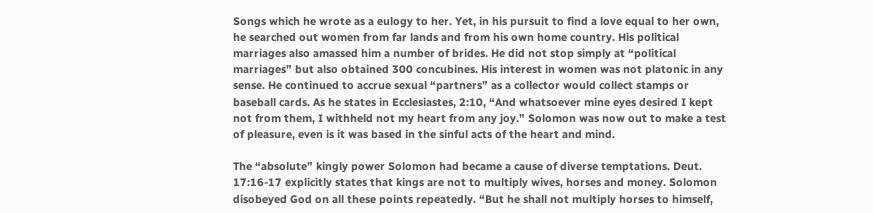Songs which he wrote as a eulogy to her. Yet, in his pursuit to find a love equal to her own, he searched out women from far lands and from his own home country. His political marriages also amassed him a number of brides. He did not stop simply at “political marriages” but also obtained 300 concubines. His interest in women was not platonic in any sense. He continued to accrue sexual “partners” as a collector would collect stamps or baseball cards. As he states in Ecclesiastes, 2:10, “And whatsoever mine eyes desired I kept not from them, I withheld not my heart from any joy.” Solomon was now out to make a test of pleasure, even is it was based in the sinful acts of the heart and mind.

The “absolute” kingly power Solomon had became a cause of diverse temptations. Deut. 17:16-17 explicitly states that kings are not to multiply wives, horses and money. Solomon disobeyed God on all these points repeatedly. “But he shall not multiply horses to himself,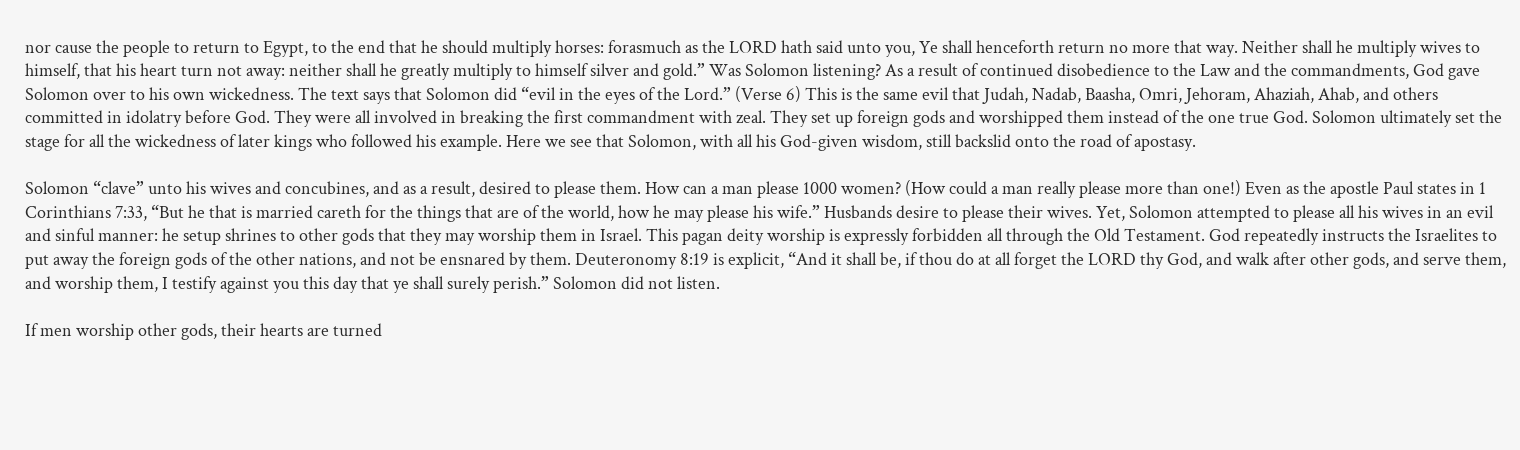nor cause the people to return to Egypt, to the end that he should multiply horses: forasmuch as the LORD hath said unto you, Ye shall henceforth return no more that way. Neither shall he multiply wives to himself, that his heart turn not away: neither shall he greatly multiply to himself silver and gold.” Was Solomon listening? As a result of continued disobedience to the Law and the commandments, God gave Solomon over to his own wickedness. The text says that Solomon did “evil in the eyes of the Lord.” (Verse 6) This is the same evil that Judah, Nadab, Baasha, Omri, Jehoram, Ahaziah, Ahab, and others committed in idolatry before God. They were all involved in breaking the first commandment with zeal. They set up foreign gods and worshipped them instead of the one true God. Solomon ultimately set the stage for all the wickedness of later kings who followed his example. Here we see that Solomon, with all his God-given wisdom, still backslid onto the road of apostasy.

Solomon “clave” unto his wives and concubines, and as a result, desired to please them. How can a man please 1000 women? (How could a man really please more than one!) Even as the apostle Paul states in 1 Corinthians 7:33, “But he that is married careth for the things that are of the world, how he may please his wife.” Husbands desire to please their wives. Yet, Solomon attempted to please all his wives in an evil and sinful manner: he setup shrines to other gods that they may worship them in Israel. This pagan deity worship is expressly forbidden all through the Old Testament. God repeatedly instructs the Israelites to put away the foreign gods of the other nations, and not be ensnared by them. Deuteronomy 8:19 is explicit, “And it shall be, if thou do at all forget the LORD thy God, and walk after other gods, and serve them, and worship them, I testify against you this day that ye shall surely perish.” Solomon did not listen.

If men worship other gods, their hearts are turned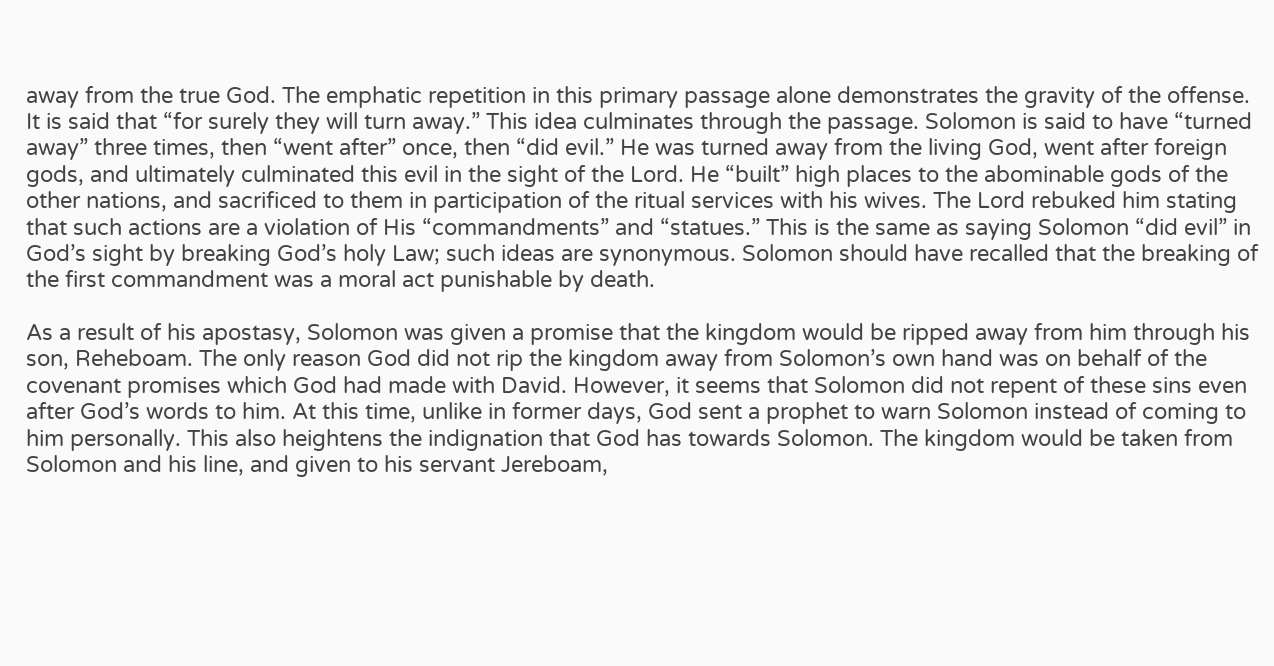away from the true God. The emphatic repetition in this primary passage alone demonstrates the gravity of the offense. It is said that “for surely they will turn away.” This idea culminates through the passage. Solomon is said to have “turned away” three times, then “went after” once, then “did evil.” He was turned away from the living God, went after foreign gods, and ultimately culminated this evil in the sight of the Lord. He “built” high places to the abominable gods of the other nations, and sacrificed to them in participation of the ritual services with his wives. The Lord rebuked him stating that such actions are a violation of His “commandments” and “statues.” This is the same as saying Solomon “did evil” in God’s sight by breaking God’s holy Law; such ideas are synonymous. Solomon should have recalled that the breaking of the first commandment was a moral act punishable by death.

As a result of his apostasy, Solomon was given a promise that the kingdom would be ripped away from him through his son, Reheboam. The only reason God did not rip the kingdom away from Solomon’s own hand was on behalf of the covenant promises which God had made with David. However, it seems that Solomon did not repent of these sins even after God’s words to him. At this time, unlike in former days, God sent a prophet to warn Solomon instead of coming to him personally. This also heightens the indignation that God has towards Solomon. The kingdom would be taken from Solomon and his line, and given to his servant Jereboam,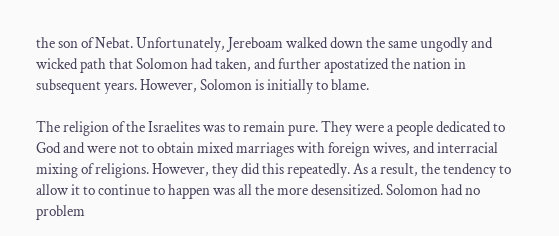the son of Nebat. Unfortunately, Jereboam walked down the same ungodly and wicked path that Solomon had taken, and further apostatized the nation in subsequent years. However, Solomon is initially to blame.

The religion of the Israelites was to remain pure. They were a people dedicated to God and were not to obtain mixed marriages with foreign wives, and interracial mixing of religions. However, they did this repeatedly. As a result, the tendency to allow it to continue to happen was all the more desensitized. Solomon had no problem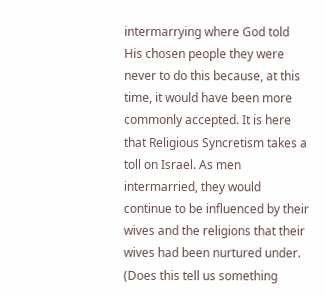intermarrying where God told His chosen people they were never to do this because, at this time, it would have been more commonly accepted. It is here that Religious Syncretism takes a toll on Israel. As men intermarried, they would continue to be influenced by their wives and the religions that their wives had been nurtured under. (Does this tell us something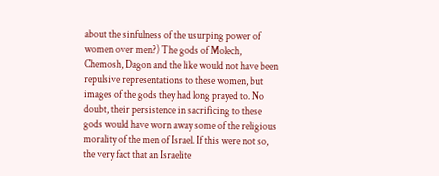about the sinfulness of the usurping power of women over men?) The gods of Molech, Chemosh, Dagon and the like would not have been repulsive representations to these women, but images of the gods they had long prayed to. No doubt, their persistence in sacrificing to these gods would have worn away some of the religious morality of the men of Israel. If this were not so, the very fact that an Israelite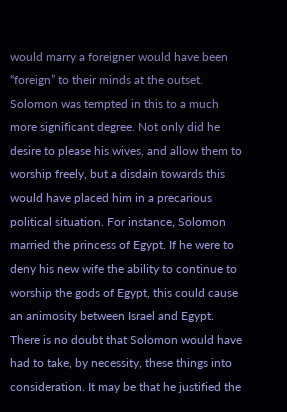would marry a foreigner would have been “foreign” to their minds at the outset. Solomon was tempted in this to a much more significant degree. Not only did he desire to please his wives, and allow them to worship freely, but a disdain towards this would have placed him in a precarious political situation. For instance, Solomon married the princess of Egypt. If he were to deny his new wife the ability to continue to worship the gods of Egypt, this could cause an animosity between Israel and Egypt. There is no doubt that Solomon would have had to take, by necessity, these things into consideration. It may be that he justified the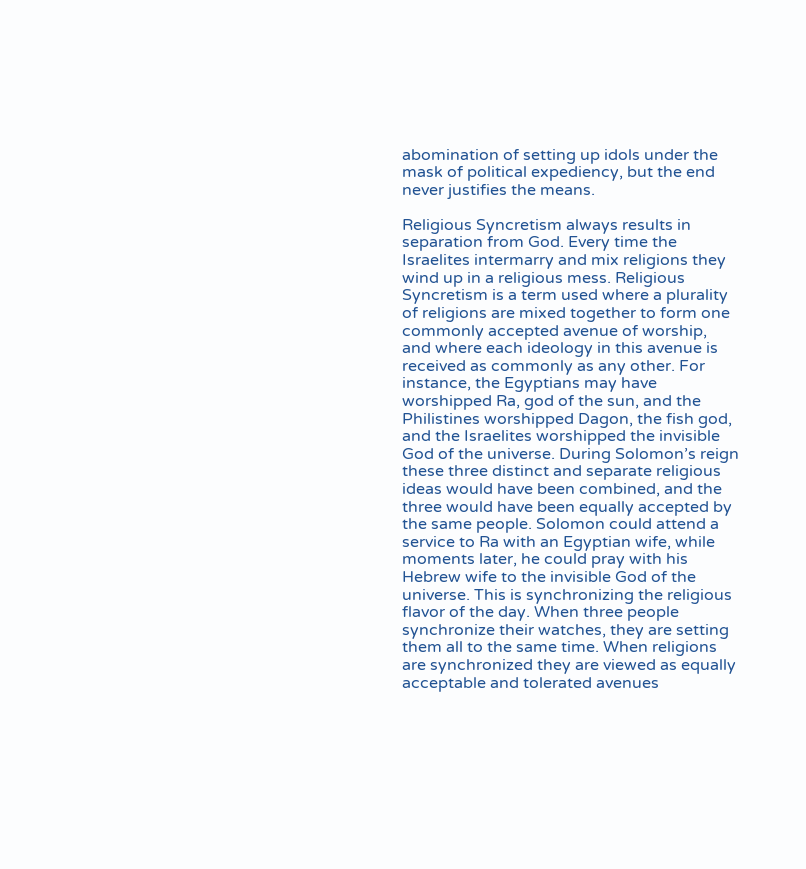abomination of setting up idols under the mask of political expediency, but the end never justifies the means.

Religious Syncretism always results in separation from God. Every time the Israelites intermarry and mix religions they wind up in a religious mess. Religious Syncretism is a term used where a plurality of religions are mixed together to form one commonly accepted avenue of worship, and where each ideology in this avenue is received as commonly as any other. For instance, the Egyptians may have worshipped Ra, god of the sun, and the Philistines worshipped Dagon, the fish god, and the Israelites worshipped the invisible God of the universe. During Solomon’s reign these three distinct and separate religious ideas would have been combined, and the three would have been equally accepted by the same people. Solomon could attend a service to Ra with an Egyptian wife, while moments later, he could pray with his Hebrew wife to the invisible God of the universe. This is synchronizing the religious flavor of the day. When three people synchronize their watches, they are setting them all to the same time. When religions are synchronized they are viewed as equally acceptable and tolerated avenues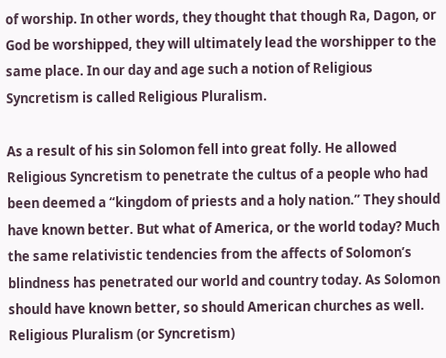of worship. In other words, they thought that though Ra, Dagon, or God be worshipped, they will ultimately lead the worshipper to the same place. In our day and age such a notion of Religious Syncretism is called Religious Pluralism.

As a result of his sin Solomon fell into great folly. He allowed Religious Syncretism to penetrate the cultus of a people who had been deemed a “kingdom of priests and a holy nation.” They should have known better. But what of America, or the world today? Much the same relativistic tendencies from the affects of Solomon’s blindness has penetrated our world and country today. As Solomon should have known better, so should American churches as well. Religious Pluralism (or Syncretism)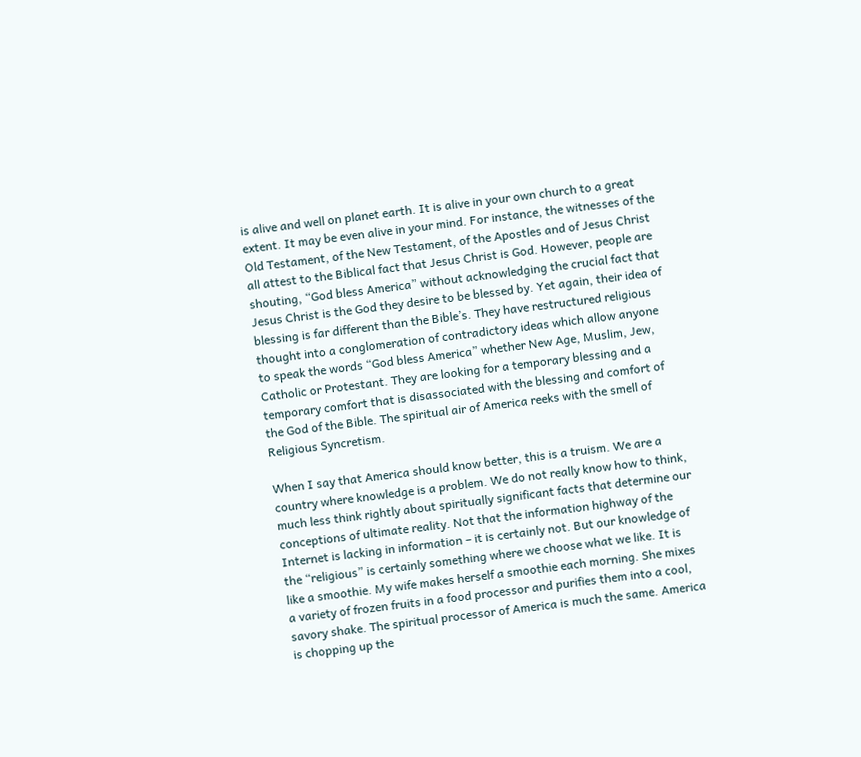is alive and well on planet earth. It is alive in your own church to a great extent. It may be even alive in your mind. For instance, the witnesses of the Old Testament, of the New Testament, of the Apostles and of Jesus Christ all attest to the Biblical fact that Jesus Christ is God. However, people are shouting, “God bless America” without acknowledging the crucial fact that Jesus Christ is the God they desire to be blessed by. Yet again, their idea of blessing is far different than the Bible’s. They have restructured religious thought into a conglomeration of contradictory ideas which allow anyone to speak the words “God bless America” whether New Age, Muslim, Jew, Catholic or Protestant. They are looking for a temporary blessing and a temporary comfort that is disassociated with the blessing and comfort of the God of the Bible. The spiritual air of America reeks with the smell of Religious Syncretism.

When I say that America should know better, this is a truism. We are a country where knowledge is a problem. We do not really know how to think, much less think rightly about spiritually significant facts that determine our conceptions of ultimate reality. Not that the information highway of the Internet is lacking in information – it is certainly not. But our knowledge of the “religious” is certainly something where we choose what we like. It is like a smoothie. My wife makes herself a smoothie each morning. She mixes a variety of frozen fruits in a food processor and purifies them into a cool, savory shake. The spiritual processor of America is much the same. America is chopping up the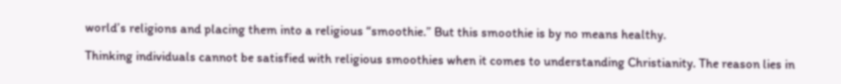world’s religions and placing them into a religious “smoothie.” But this smoothie is by no means healthy.

Thinking individuals cannot be satisfied with religious smoothies when it comes to understanding Christianity. The reason lies in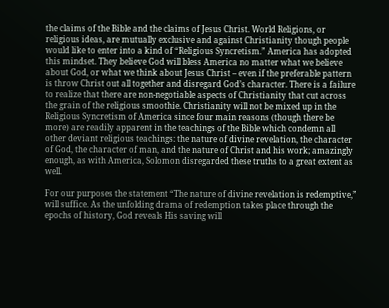the claims of the Bible and the claims of Jesus Christ. World Religions, or religious ideas, are mutually exclusive and against Christianity though people would like to enter into a kind of “Religious Syncretism.” America has adopted this mindset. They believe God will bless America no matter what we believe about God, or what we think about Jesus Christ – even if the preferable pattern is throw Christ out all together and disregard God’s character. There is a failure to realize that there are non-negotiable aspects of Christianity that cut across the grain of the religious smoothie. Christianity will not be mixed up in the Religious Syncretism of America since four main reasons (though there be more) are readily apparent in the teachings of the Bible which condemn all other deviant religious teachings: the nature of divine revelation, the character of God, the character of man, and the nature of Christ and his work; amazingly enough, as with America, Solomon disregarded these truths to a great extent as well.

For our purposes the statement “The nature of divine revelation is redemptive,” will suffice. As the unfolding drama of redemption takes place through the epochs of history, God reveals His saving will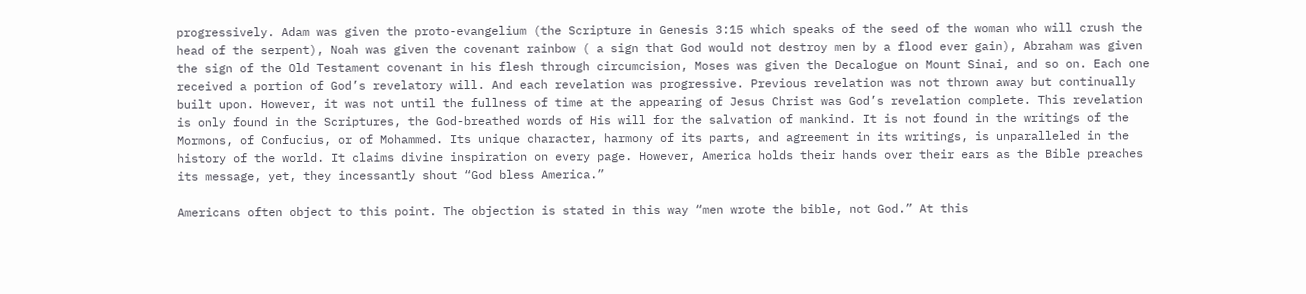progressively. Adam was given the proto-evangelium (the Scripture in Genesis 3:15 which speaks of the seed of the woman who will crush the head of the serpent), Noah was given the covenant rainbow ( a sign that God would not destroy men by a flood ever gain), Abraham was given the sign of the Old Testament covenant in his flesh through circumcision, Moses was given the Decalogue on Mount Sinai, and so on. Each one received a portion of God’s revelatory will. And each revelation was progressive. Previous revelation was not thrown away but continually built upon. However, it was not until the fullness of time at the appearing of Jesus Christ was God’s revelation complete. This revelation is only found in the Scriptures, the God-breathed words of His will for the salvation of mankind. It is not found in the writings of the Mormons, of Confucius, or of Mohammed. Its unique character, harmony of its parts, and agreement in its writings, is unparalleled in the history of the world. It claims divine inspiration on every page. However, America holds their hands over their ears as the Bible preaches its message, yet, they incessantly shout “God bless America.”

Americans often object to this point. The objection is stated in this way “men wrote the bible, not God.” At this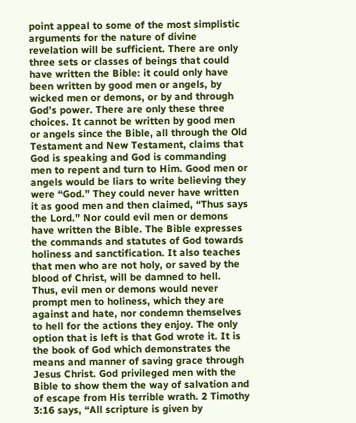point appeal to some of the most simplistic arguments for the nature of divine revelation will be sufficient. There are only three sets or classes of beings that could have written the Bible: it could only have been written by good men or angels, by wicked men or demons, or by and through God’s power. There are only these three choices. It cannot be written by good men or angels since the Bible, all through the Old Testament and New Testament, claims that God is speaking and God is commanding men to repent and turn to Him. Good men or angels would be liars to write believing they were “God.” They could never have written it as good men and then claimed, “Thus says the Lord.” Nor could evil men or demons have written the Bible. The Bible expresses the commands and statutes of God towards holiness and sanctification. It also teaches that men who are not holy, or saved by the blood of Christ, will be damned to hell. Thus, evil men or demons would never prompt men to holiness, which they are against and hate, nor condemn themselves to hell for the actions they enjoy. The only option that is left is that God wrote it. It is the book of God which demonstrates the means and manner of saving grace through Jesus Christ. God privileged men with the Bible to show them the way of salvation and of escape from His terrible wrath. 2 Timothy 3:16 says, “All scripture is given by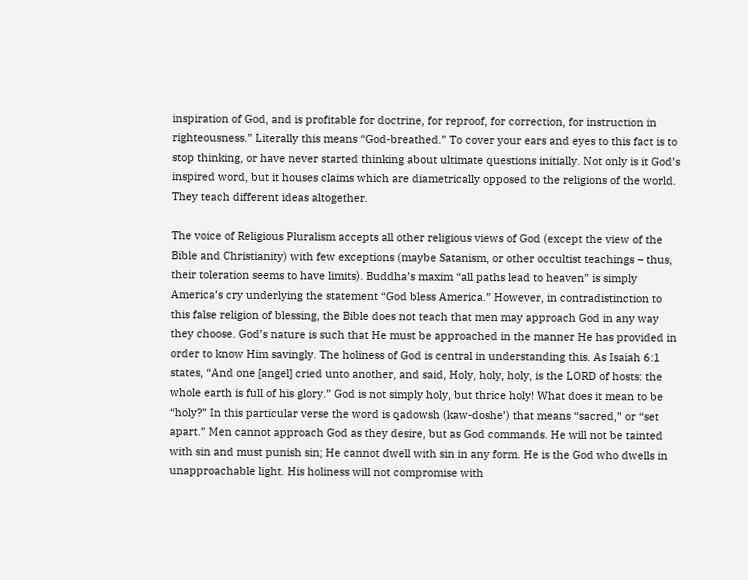inspiration of God, and is profitable for doctrine, for reproof, for correction, for instruction in righteousness.” Literally this means “God-breathed.” To cover your ears and eyes to this fact is to stop thinking, or have never started thinking about ultimate questions initially. Not only is it God’s inspired word, but it houses claims which are diametrically opposed to the religions of the world. They teach different ideas altogether.

The voice of Religious Pluralism accepts all other religious views of God (except the view of the Bible and Christianity) with few exceptions (maybe Satanism, or other occultist teachings – thus, their toleration seems to have limits). Buddha’s maxim “all paths lead to heaven” is simply America’s cry underlying the statement “God bless America.” However, in contradistinction to this false religion of blessing, the Bible does not teach that men may approach God in any way they choose. God’s nature is such that He must be approached in the manner He has provided in order to know Him savingly. The holiness of God is central in understanding this. As Isaiah 6:1 states, “And one [angel] cried unto another, and said, Holy, holy, holy, is the LORD of hosts: the whole earth is full of his glory.” God is not simply holy, but thrice holy! What does it mean to be “holy?” In this particular verse the word is qadowsh (kaw-doshe’) that means “sacred,” or “set apart.” Men cannot approach God as they desire, but as God commands. He will not be tainted with sin and must punish sin; He cannot dwell with sin in any form. He is the God who dwells in unapproachable light. His holiness will not compromise with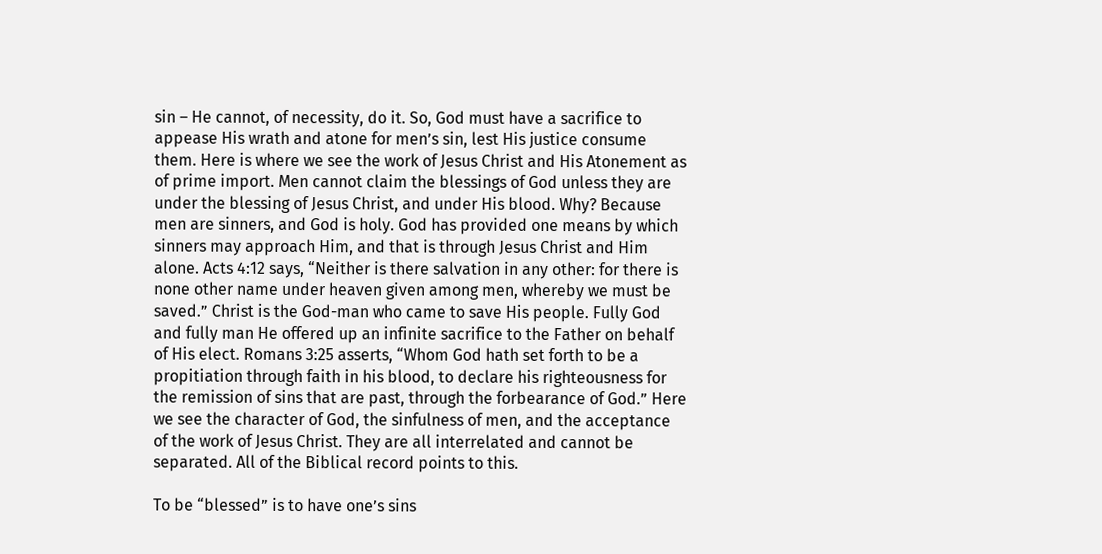sin – He cannot, of necessity, do it. So, God must have a sacrifice to appease His wrath and atone for men’s sin, lest His justice consume them. Here is where we see the work of Jesus Christ and His Atonement as of prime import. Men cannot claim the blessings of God unless they are under the blessing of Jesus Christ, and under His blood. Why? Because men are sinners, and God is holy. God has provided one means by which sinners may approach Him, and that is through Jesus Christ and Him alone. Acts 4:12 says, “Neither is there salvation in any other: for there is none other name under heaven given among men, whereby we must be saved.” Christ is the God-man who came to save His people. Fully God and fully man He offered up an infinite sacrifice to the Father on behalf of His elect. Romans 3:25 asserts, “Whom God hath set forth to be a propitiation through faith in his blood, to declare his righteousness for the remission of sins that are past, through the forbearance of God.” Here we see the character of God, the sinfulness of men, and the acceptance of the work of Jesus Christ. They are all interrelated and cannot be separated. All of the Biblical record points to this.

To be “blessed” is to have one’s sins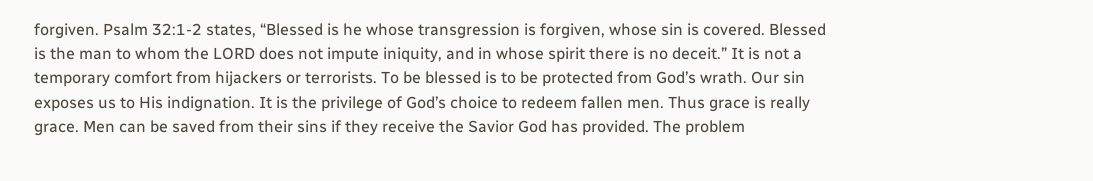forgiven. Psalm 32:1-2 states, “Blessed is he whose transgression is forgiven, whose sin is covered. Blessed is the man to whom the LORD does not impute iniquity, and in whose spirit there is no deceit.” It is not a temporary comfort from hijackers or terrorists. To be blessed is to be protected from God’s wrath. Our sin exposes us to His indignation. It is the privilege of God’s choice to redeem fallen men. Thus grace is really grace. Men can be saved from their sins if they receive the Savior God has provided. The problem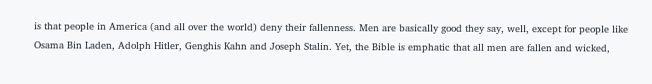is that people in America (and all over the world) deny their fallenness. Men are basically good they say, well, except for people like Osama Bin Laden, Adolph Hitler, Genghis Kahn and Joseph Stalin. Yet, the Bible is emphatic that all men are fallen and wicked,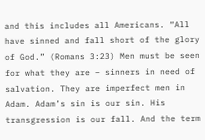and this includes all Americans. “All have sinned and fall short of the glory of God.” (Romans 3:23) Men must be seen for what they are – sinners in need of salvation. They are imperfect men in Adam. Adam’s sin is our sin. His transgression is our fall. And the term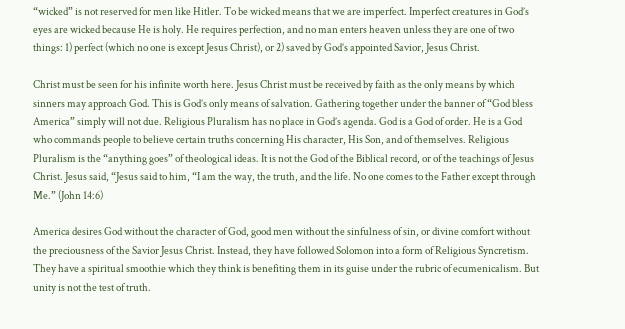“wicked” is not reserved for men like Hitler. To be wicked means that we are imperfect. Imperfect creatures in God’s eyes are wicked because He is holy. He requires perfection, and no man enters heaven unless they are one of two things: 1) perfect (which no one is except Jesus Christ), or 2) saved by God’s appointed Savior, Jesus Christ.

Christ must be seen for his infinite worth here. Jesus Christ must be received by faith as the only means by which sinners may approach God. This is God’s only means of salvation. Gathering together under the banner of “God bless America” simply will not due. Religious Pluralism has no place in God’s agenda. God is a God of order. He is a God who commands people to believe certain truths concerning His character, His Son, and of themselves. Religious Pluralism is the “anything goes” of theological ideas. It is not the God of the Biblical record, or of the teachings of Jesus Christ. Jesus said, “Jesus said to him, “I am the way, the truth, and the life. No one comes to the Father except through Me.” (John 14:6)

America desires God without the character of God, good men without the sinfulness of sin, or divine comfort without the preciousness of the Savior Jesus Christ. Instead, they have followed Solomon into a form of Religious Syncretism. They have a spiritual smoothie which they think is benefiting them in its guise under the rubric of ecumenicalism. But unity is not the test of truth.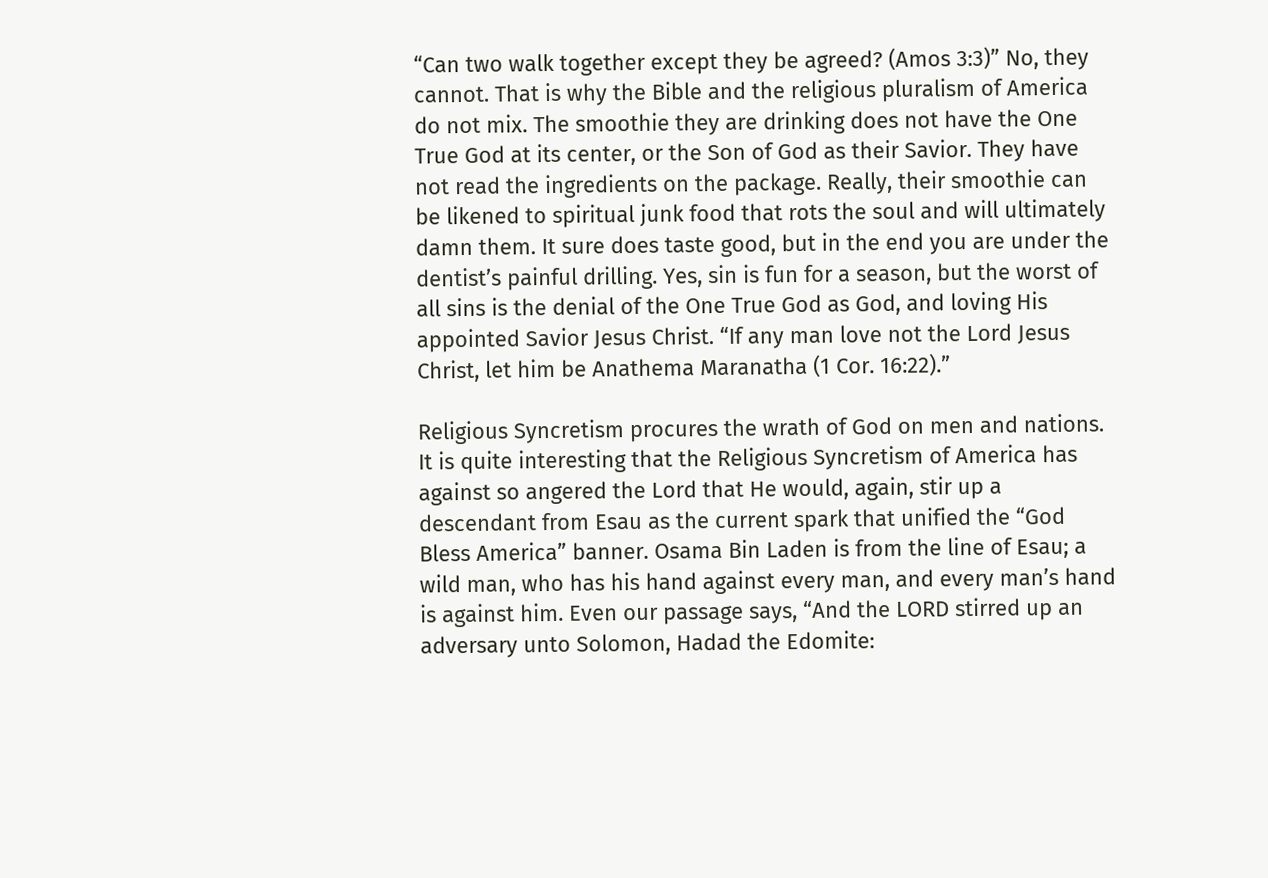“Can two walk together except they be agreed? (Amos 3:3)” No, they cannot. That is why the Bible and the religious pluralism of America do not mix. The smoothie they are drinking does not have the One True God at its center, or the Son of God as their Savior. They have not read the ingredients on the package. Really, their smoothie can be likened to spiritual junk food that rots the soul and will ultimately damn them. It sure does taste good, but in the end you are under the dentist’s painful drilling. Yes, sin is fun for a season, but the worst of all sins is the denial of the One True God as God, and loving His appointed Savior Jesus Christ. “If any man love not the Lord Jesus Christ, let him be Anathema Maranatha (1 Cor. 16:22).”

Religious Syncretism procures the wrath of God on men and nations. It is quite interesting that the Religious Syncretism of America has against so angered the Lord that He would, again, stir up a descendant from Esau as the current spark that unified the “God Bless America” banner. Osama Bin Laden is from the line of Esau; a wild man, who has his hand against every man, and every man’s hand is against him. Even our passage says, “And the LORD stirred up an adversary unto Solomon, Hadad the Edomite: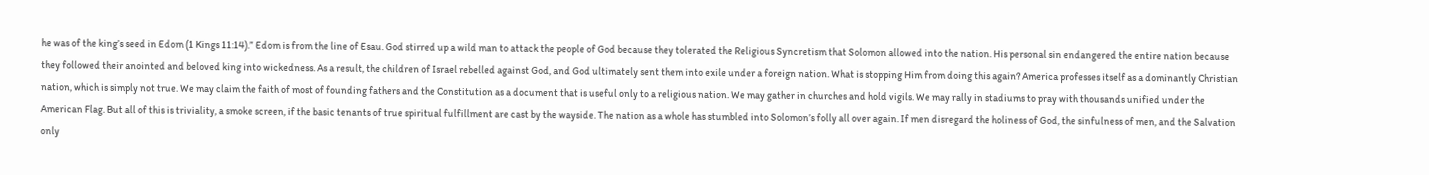he was of the king’s seed in Edom (1 Kings 11:14).” Edom is from the line of Esau. God stirred up a wild man to attack the people of God because they tolerated the Religious Syncretism that Solomon allowed into the nation. His personal sin endangered the entire nation because they followed their anointed and beloved king into wickedness. As a result, the children of Israel rebelled against God, and God ultimately sent them into exile under a foreign nation. What is stopping Him from doing this again? America professes itself as a dominantly Christian nation, which is simply not true. We may claim the faith of most of founding fathers and the Constitution as a document that is useful only to a religious nation. We may gather in churches and hold vigils. We may rally in stadiums to pray with thousands unified under the American Flag. But all of this is triviality, a smoke screen, if the basic tenants of true spiritual fulfillment are cast by the wayside. The nation as a whole has stumbled into Solomon’s folly all over again. If men disregard the holiness of God, the sinfulness of men, and the Salvation only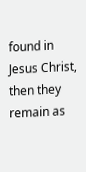found in Jesus Christ, then they remain as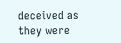deceived as they were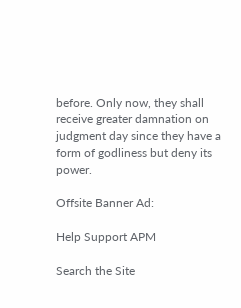before. Only now, they shall receive greater damnation on judgment day since they have a form of godliness but deny its power.

Offsite Banner Ad:

Help Support APM

Search the Site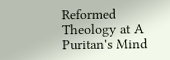Reformed Theology at A Puritan's Mind